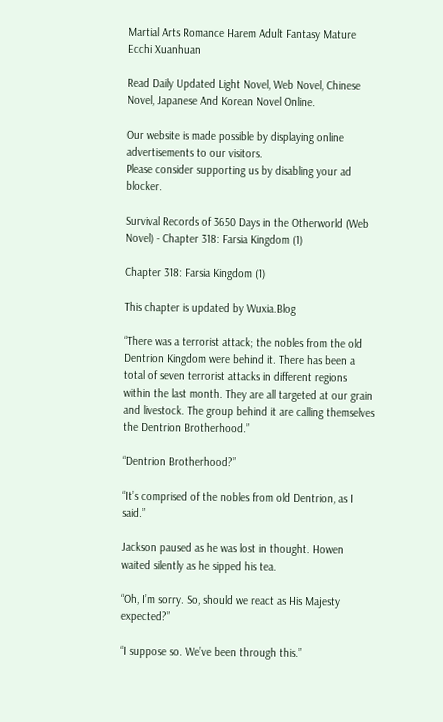Martial Arts Romance Harem Adult Fantasy Mature Ecchi Xuanhuan

Read Daily Updated Light Novel, Web Novel, Chinese Novel, Japanese And Korean Novel Online.

Our website is made possible by displaying online advertisements to our visitors.
Please consider supporting us by disabling your ad blocker.

Survival Records of 3650 Days in the Otherworld (Web Novel) - Chapter 318: Farsia Kingdom (1)

Chapter 318: Farsia Kingdom (1)

This chapter is updated by Wuxia.Blog

“There was a terrorist attack; the nobles from the old Dentrion Kingdom were behind it. There has been a total of seven terrorist attacks in different regions within the last month. They are all targeted at our grain and livestock. The group behind it are calling themselves the Dentrion Brotherhood.”

“Dentrion Brotherhood?”

“It’s comprised of the nobles from old Dentrion, as I said.”

Jackson paused as he was lost in thought. Howen waited silently as he sipped his tea.

“Oh, I’m sorry. So, should we react as His Majesty expected?”

“I suppose so. We’ve been through this.”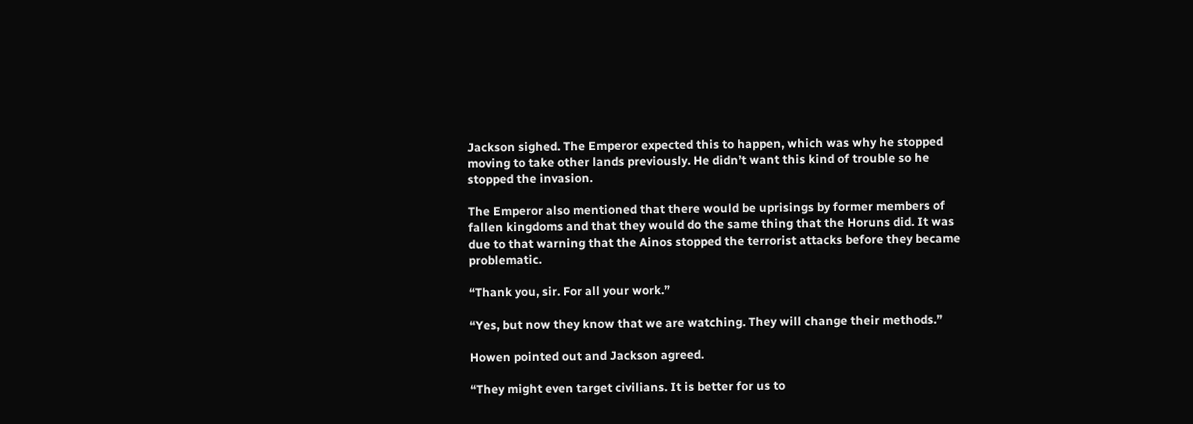Jackson sighed. The Emperor expected this to happen, which was why he stopped moving to take other lands previously. He didn’t want this kind of trouble so he stopped the invasion.

The Emperor also mentioned that there would be uprisings by former members of fallen kingdoms and that they would do the same thing that the Horuns did. It was due to that warning that the Ainos stopped the terrorist attacks before they became problematic.

“Thank you, sir. For all your work.”

“Yes, but now they know that we are watching. They will change their methods.”

Howen pointed out and Jackson agreed.

“They might even target civilians. It is better for us to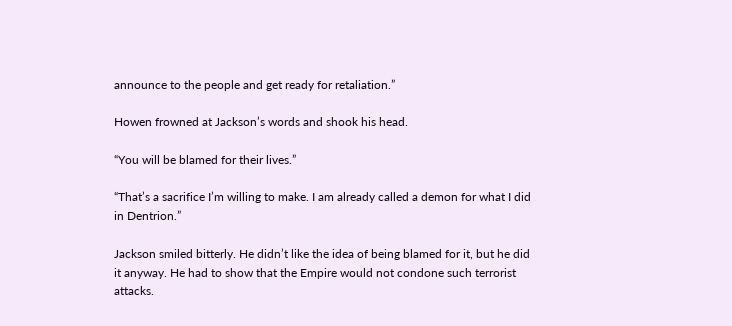announce to the people and get ready for retaliation.”

Howen frowned at Jackson’s words and shook his head.

“You will be blamed for their lives.”

“That’s a sacrifice I’m willing to make. I am already called a demon for what I did in Dentrion.”

Jackson smiled bitterly. He didn’t like the idea of being blamed for it, but he did it anyway. He had to show that the Empire would not condone such terrorist attacks.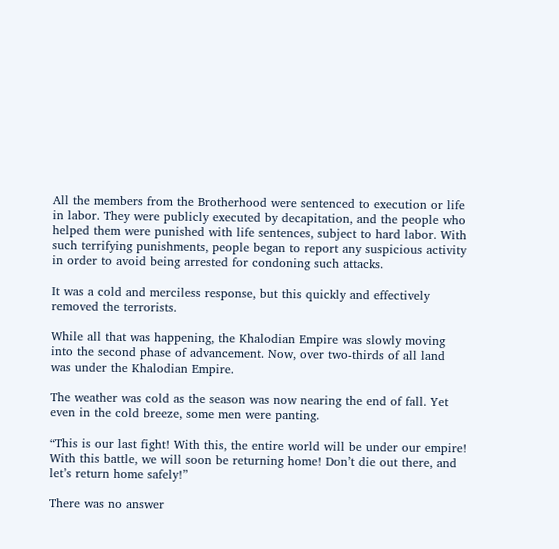All the members from the Brotherhood were sentenced to execution or life in labor. They were publicly executed by decapitation, and the people who helped them were punished with life sentences, subject to hard labor. With such terrifying punishments, people began to report any suspicious activity in order to avoid being arrested for condoning such attacks.

It was a cold and merciless response, but this quickly and effectively removed the terrorists.

While all that was happening, the Khalodian Empire was slowly moving into the second phase of advancement. Now, over two-thirds of all land was under the Khalodian Empire.

The weather was cold as the season was now nearing the end of fall. Yet even in the cold breeze, some men were panting.

“This is our last fight! With this, the entire world will be under our empire! With this battle, we will soon be returning home! Don’t die out there, and let’s return home safely!”

There was no answer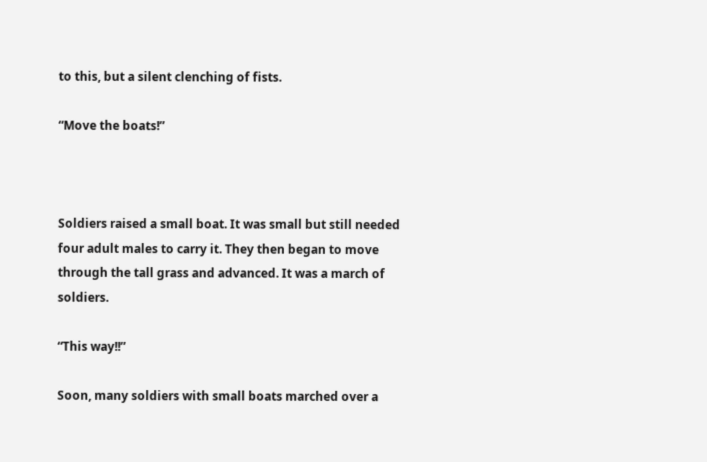to this, but a silent clenching of fists.

“Move the boats!”



Soldiers raised a small boat. It was small but still needed four adult males to carry it. They then began to move through the tall grass and advanced. It was a march of soldiers.

“This way!!”

Soon, many soldiers with small boats marched over a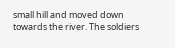small hill and moved down towards the river. The soldiers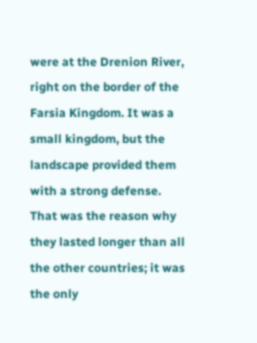were at the Drenion River, right on the border of the Farsia Kingdom. It was a small kingdom, but the landscape provided them with a strong defense. That was the reason why they lasted longer than all the other countries; it was the only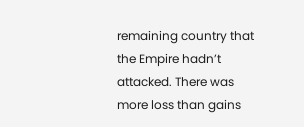remaining country that the Empire hadn’t attacked. There was more loss than gains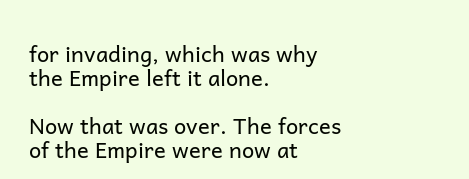for invading, which was why the Empire left it alone.

Now that was over. The forces of the Empire were now at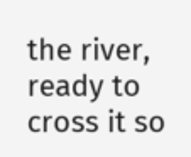the river, ready to cross it so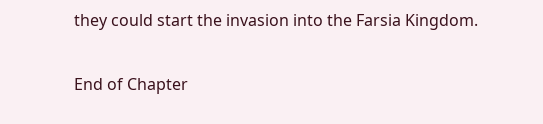they could start the invasion into the Farsia Kingdom.

End of Chapter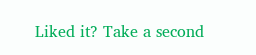Liked it? Take a second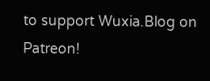to support Wuxia.Blog on Patreon!